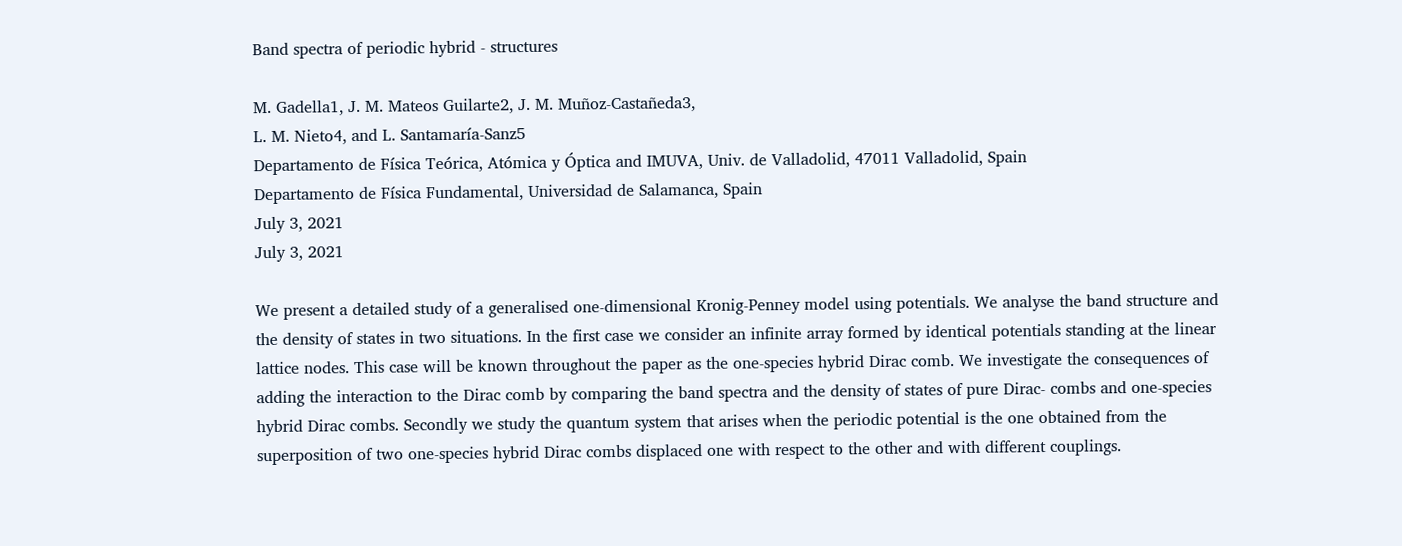Band spectra of periodic hybrid - structures

M. Gadella1, J. M. Mateos Guilarte2, J. M. Muñoz-Castañeda3,
L. M. Nieto4, and L. Santamaría-Sanz5
Departamento de Física Teórica, Atómica y Óptica and IMUVA, Univ. de Valladolid, 47011 Valladolid, Spain
Departamento de Física Fundamental, Universidad de Salamanca, Spain
July 3, 2021
July 3, 2021

We present a detailed study of a generalised one-dimensional Kronig-Penney model using potentials. We analyse the band structure and the density of states in two situations. In the first case we consider an infinite array formed by identical potentials standing at the linear lattice nodes. This case will be known throughout the paper as the one-species hybrid Dirac comb. We investigate the consequences of adding the interaction to the Dirac comb by comparing the band spectra and the density of states of pure Dirac- combs and one-species hybrid Dirac combs. Secondly we study the quantum system that arises when the periodic potential is the one obtained from the superposition of two one-species hybrid Dirac combs displaced one with respect to the other and with different couplings.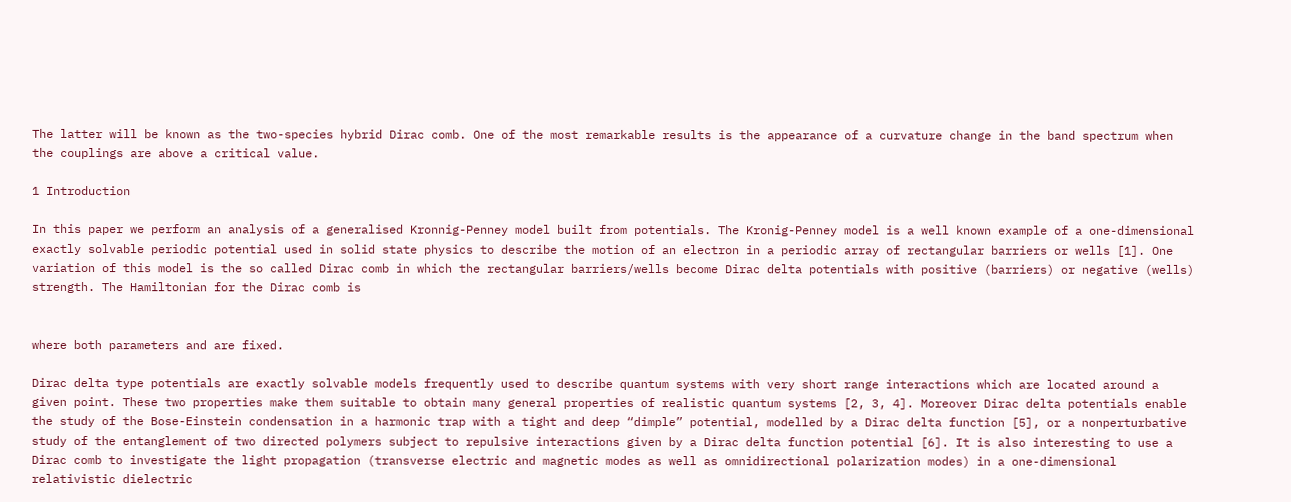The latter will be known as the two-species hybrid Dirac comb. One of the most remarkable results is the appearance of a curvature change in the band spectrum when the couplings are above a critical value.

1 Introduction

In this paper we perform an analysis of a generalised Kronnig-Penney model built from potentials. The Kronig-Penney model is a well known example of a one-dimensional exactly solvable periodic potential used in solid state physics to describe the motion of an electron in a periodic array of rectangular barriers or wells [1]. One variation of this model is the so called Dirac comb in which the rectangular barriers/wells become Dirac delta potentials with positive (barriers) or negative (wells) strength. The Hamiltonian for the Dirac comb is


where both parameters and are fixed.

Dirac delta type potentials are exactly solvable models frequently used to describe quantum systems with very short range interactions which are located around a given point. These two properties make them suitable to obtain many general properties of realistic quantum systems [2, 3, 4]. Moreover Dirac delta potentials enable the study of the Bose-Einstein condensation in a harmonic trap with a tight and deep “dimple” potential, modelled by a Dirac delta function [5], or a nonperturbative study of the entanglement of two directed polymers subject to repulsive interactions given by a Dirac delta function potential [6]. It is also interesting to use a Dirac comb to investigate the light propagation (transverse electric and magnetic modes as well as omnidirectional polarization modes) in a one-dimensional relativistic dielectric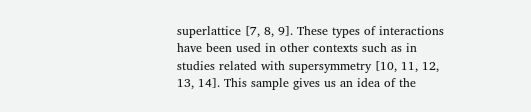superlattice [7, 8, 9]. These types of interactions have been used in other contexts such as in studies related with supersymmetry [10, 11, 12, 13, 14]. This sample gives us an idea of the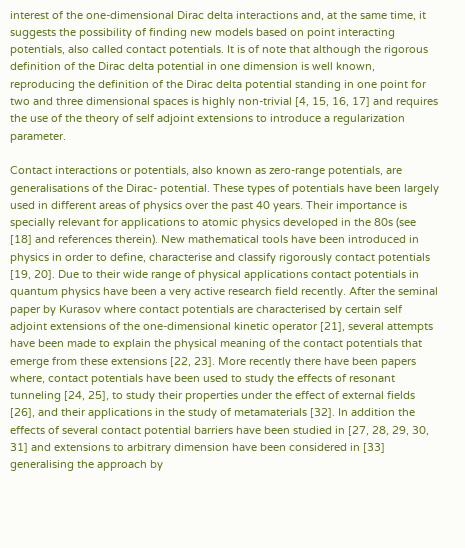interest of the one-dimensional Dirac delta interactions and, at the same time, it suggests the possibility of finding new models based on point interacting potentials, also called contact potentials. It is of note that although the rigorous definition of the Dirac delta potential in one dimension is well known, reproducing the definition of the Dirac delta potential standing in one point for two and three dimensional spaces is highly non-trivial [4, 15, 16, 17] and requires the use of the theory of self adjoint extensions to introduce a regularization parameter.

Contact interactions or potentials, also known as zero-range potentials, are generalisations of the Dirac- potential. These types of potentials have been largely used in different areas of physics over the past 40 years. Their importance is specially relevant for applications to atomic physics developed in the 80s (see [18] and references therein). New mathematical tools have been introduced in physics in order to define, characterise and classify rigorously contact potentials [19, 20]. Due to their wide range of physical applications contact potentials in quantum physics have been a very active research field recently. After the seminal paper by Kurasov where contact potentials are characterised by certain self adjoint extensions of the one-dimensional kinetic operator [21], several attempts have been made to explain the physical meaning of the contact potentials that emerge from these extensions [22, 23]. More recently there have been papers where, contact potentials have been used to study the effects of resonant tunneling [24, 25], to study their properties under the effect of external fields [26], and their applications in the study of metamaterials [32]. In addition the effects of several contact potential barriers have been studied in [27, 28, 29, 30, 31] and extensions to arbitrary dimension have been considered in [33] generalising the approach by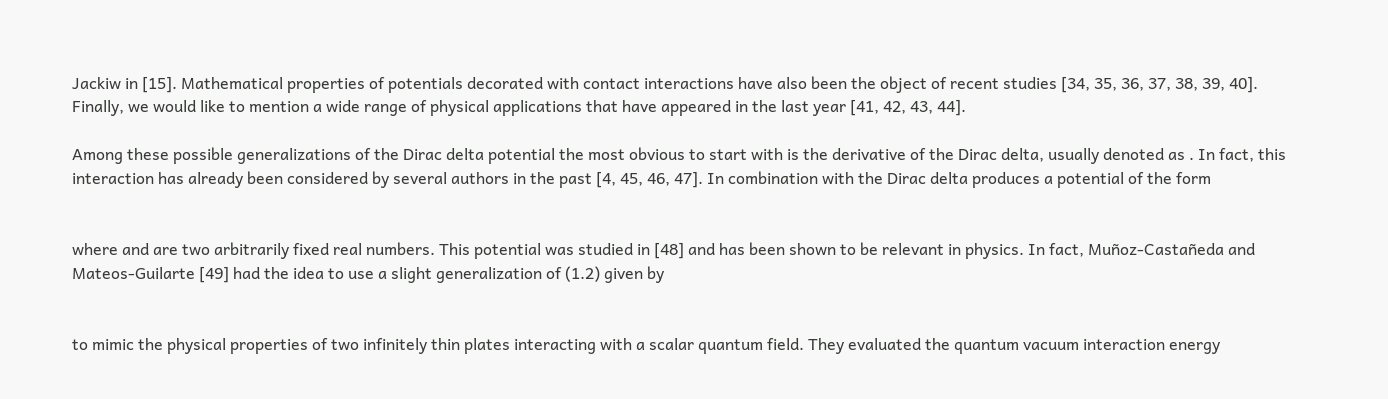Jackiw in [15]. Mathematical properties of potentials decorated with contact interactions have also been the object of recent studies [34, 35, 36, 37, 38, 39, 40]. Finally, we would like to mention a wide range of physical applications that have appeared in the last year [41, 42, 43, 44].

Among these possible generalizations of the Dirac delta potential the most obvious to start with is the derivative of the Dirac delta, usually denoted as . In fact, this interaction has already been considered by several authors in the past [4, 45, 46, 47]. In combination with the Dirac delta produces a potential of the form


where and are two arbitrarily fixed real numbers. This potential was studied in [48] and has been shown to be relevant in physics. In fact, Muñoz-Castañeda and Mateos-Guilarte [49] had the idea to use a slight generalization of (1.2) given by


to mimic the physical properties of two infinitely thin plates interacting with a scalar quantum field. They evaluated the quantum vacuum interaction energy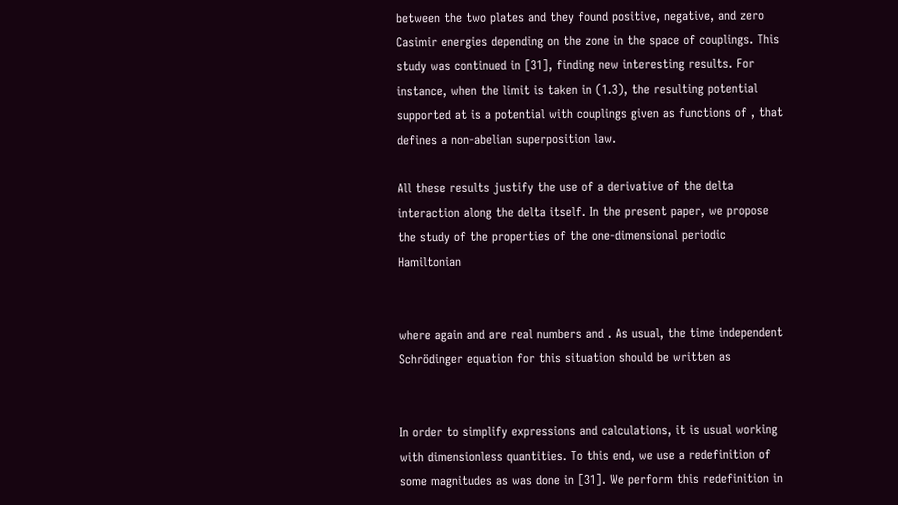between the two plates and they found positive, negative, and zero Casimir energies depending on the zone in the space of couplings. This study was continued in [31], finding new interesting results. For instance, when the limit is taken in (1.3), the resulting potential supported at is a potential with couplings given as functions of , that defines a non-abelian superposition law.

All these results justify the use of a derivative of the delta interaction along the delta itself. In the present paper, we propose the study of the properties of the one-dimensional periodic Hamiltonian


where again and are real numbers and . As usual, the time independent Schrödinger equation for this situation should be written as


In order to simplify expressions and calculations, it is usual working with dimensionless quantities. To this end, we use a redefinition of some magnitudes as was done in [31]. We perform this redefinition in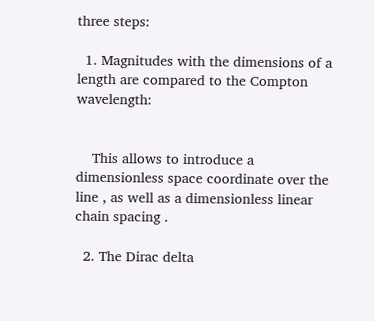three steps:

  1. Magnitudes with the dimensions of a length are compared to the Compton wavelength:


    This allows to introduce a dimensionless space coordinate over the line , as well as a dimensionless linear chain spacing .

  2. The Dirac delta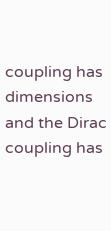coupling has dimensions and the Dirac coupling has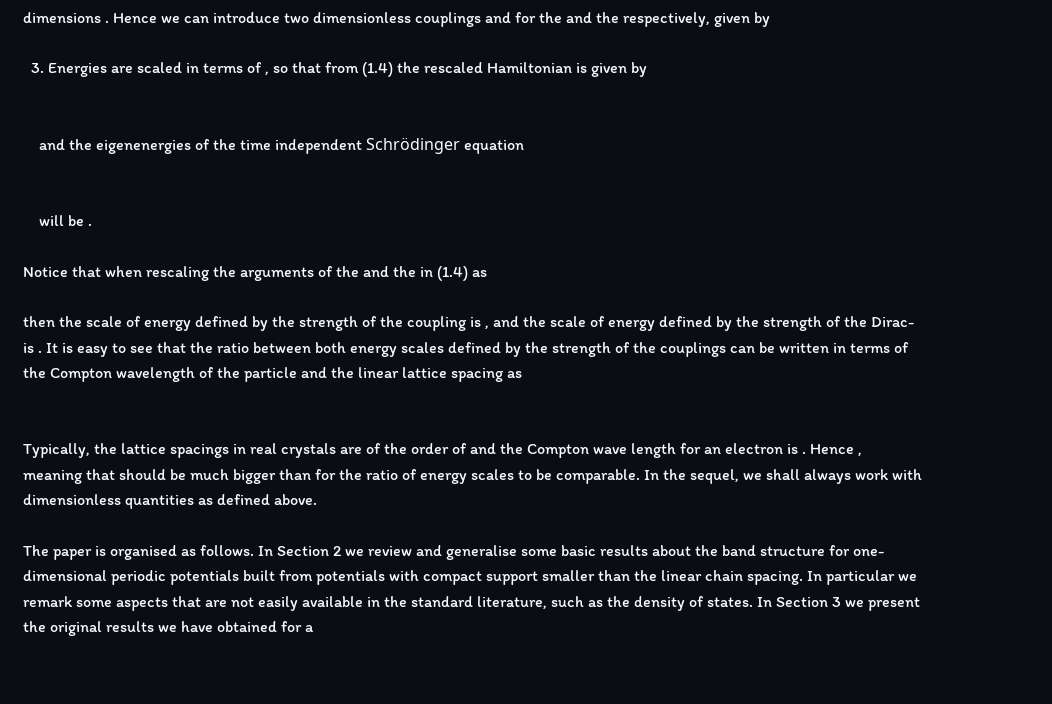dimensions . Hence we can introduce two dimensionless couplings and for the and the respectively, given by

  3. Energies are scaled in terms of , so that from (1.4) the rescaled Hamiltonian is given by


    and the eigenenergies of the time independent Schrödinger equation


    will be .

Notice that when rescaling the arguments of the and the in (1.4) as

then the scale of energy defined by the strength of the coupling is , and the scale of energy defined by the strength of the Dirac- is . It is easy to see that the ratio between both energy scales defined by the strength of the couplings can be written in terms of the Compton wavelength of the particle and the linear lattice spacing as


Typically, the lattice spacings in real crystals are of the order of and the Compton wave length for an electron is . Hence , meaning that should be much bigger than for the ratio of energy scales to be comparable. In the sequel, we shall always work with dimensionless quantities as defined above.

The paper is organised as follows. In Section 2 we review and generalise some basic results about the band structure for one-dimensional periodic potentials built from potentials with compact support smaller than the linear chain spacing. In particular we remark some aspects that are not easily available in the standard literature, such as the density of states. In Section 3 we present the original results we have obtained for a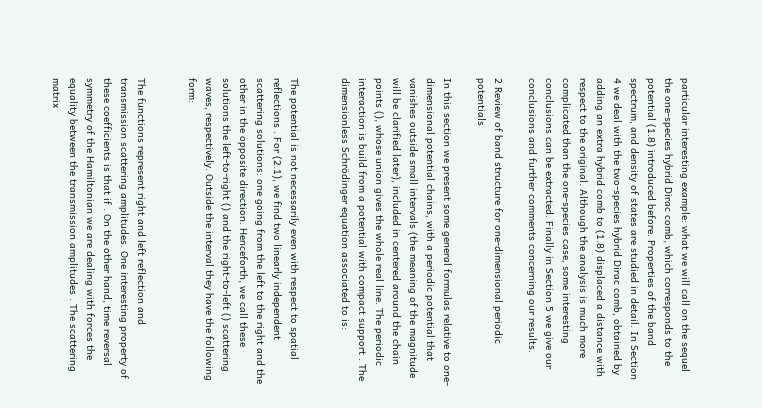particular interesting example: what we will call on the sequel the one-species hybrid Dirac comb, which corresponds to the potential (1.8) introduced before. Properties of the band spectrum, and density of states are studied in detail. In Section 4 we deal with the two-species hybrid Dirac comb, obtained by adding an extra hybrid comb to (1.8) displaced a distance with respect to the original. Although the analysis is much more complicated than the one-species case, some interesting conclusions can be extracted. Finally in Section 5 we give our conclusions and further comments concerning our results.

2 Review of band structure for one-dimensional periodic potentials

In this section we present some general formulas relative to one-dimensional potential chains, with a periodic potential that vanishes outside small intervals (the meaning of the magnitude will be clarified later), included in centered around the chain points (), whose union gives the whole real line. The periodic interaction is build from a potential with compact support . The dimensionless Schrödinger equation associated to is:


The potential is not necessarily even with respect to spatial reflections . For (2.1), we find two linearly independent scattering solutions: one going from the left to the right and the other in the opposite direction. Henceforth, we call these solutions the left-to-right () and the right-to-left () scattering waves, respectively. Outside the interval they have the following form:


The functions represent right and left reflection and transmission scattering amplitudes. One interesting property of these coefficients is that if . On the other hand, time reversal symmetry of the Hamiltonian we are dealing with forces the equality between the transmission amplitudes . The scattering matrix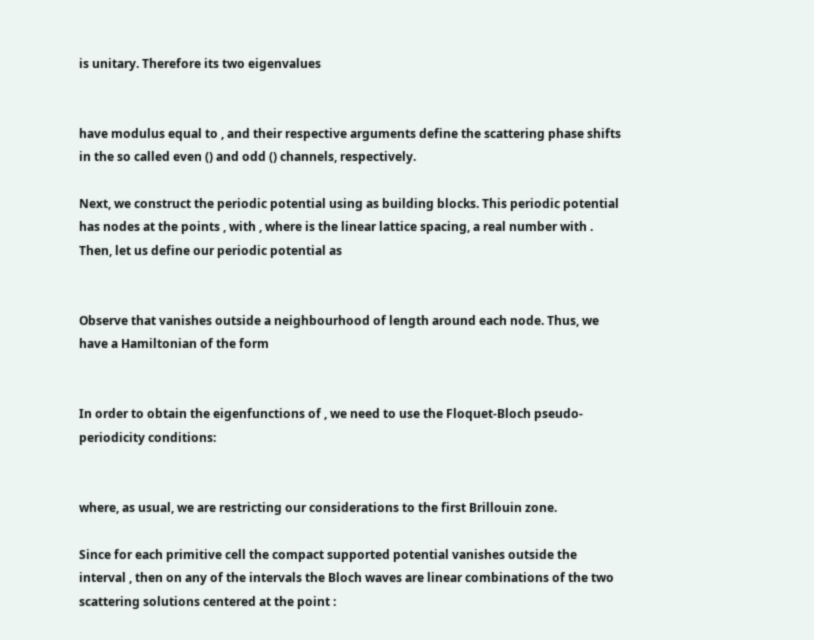is unitary. Therefore its two eigenvalues


have modulus equal to , and their respective arguments define the scattering phase shifts in the so called even () and odd () channels, respectively.

Next, we construct the periodic potential using as building blocks. This periodic potential has nodes at the points , with , where is the linear lattice spacing, a real number with . Then, let us define our periodic potential as


Observe that vanishes outside a neighbourhood of length around each node. Thus, we have a Hamiltonian of the form


In order to obtain the eigenfunctions of , we need to use the Floquet-Bloch pseudo-periodicity conditions:


where, as usual, we are restricting our considerations to the first Brillouin zone.

Since for each primitive cell the compact supported potential vanishes outside the interval , then on any of the intervals the Bloch waves are linear combinations of the two scattering solutions centered at the point :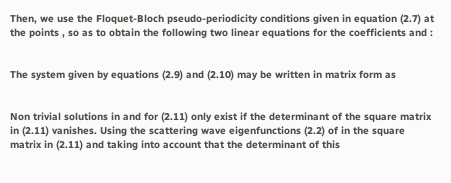Then, we use the Floquet-Bloch pseudo-periodicity conditions given in equation (2.7) at the points , so as to obtain the following two linear equations for the coefficients and :


The system given by equations (2.9) and (2.10) may be written in matrix form as


Non trivial solutions in and for (2.11) only exist if the determinant of the square matrix in (2.11) vanishes. Using the scattering wave eigenfunctions (2.2) of in the square matrix in (2.11) and taking into account that the determinant of this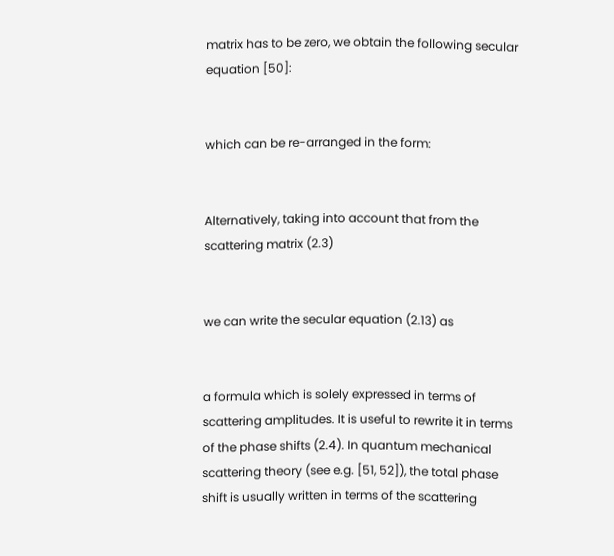matrix has to be zero, we obtain the following secular equation [50]:


which can be re-arranged in the form:


Alternatively, taking into account that from the scattering matrix (2.3)


we can write the secular equation (2.13) as


a formula which is solely expressed in terms of scattering amplitudes. It is useful to rewrite it in terms of the phase shifts (2.4). In quantum mechanical scattering theory (see e.g. [51, 52]), the total phase shift is usually written in terms of the scattering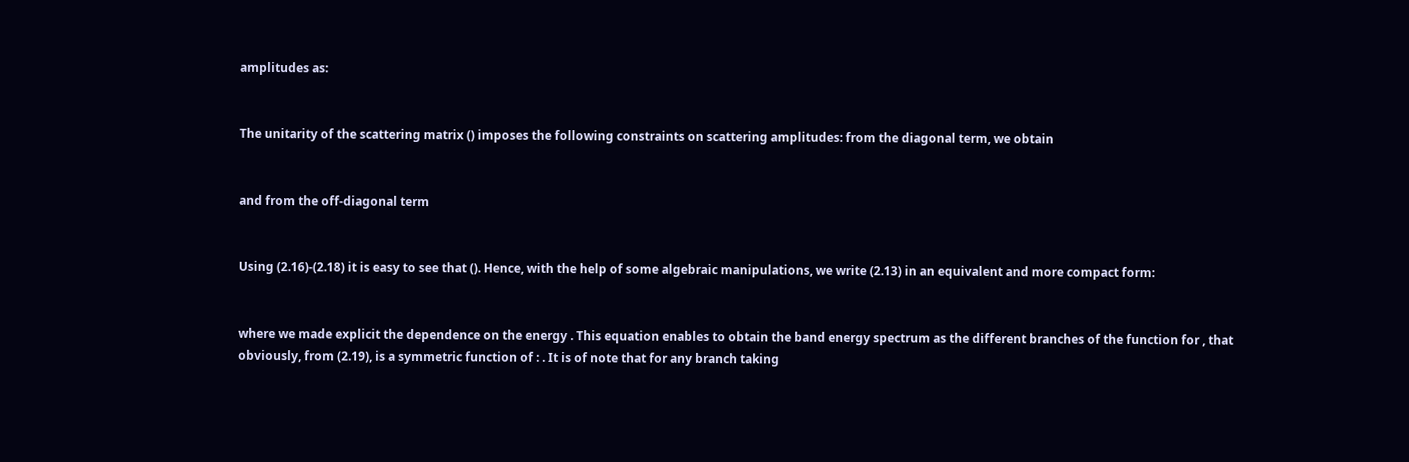amplitudes as:


The unitarity of the scattering matrix () imposes the following constraints on scattering amplitudes: from the diagonal term, we obtain


and from the off-diagonal term


Using (2.16)-(2.18) it is easy to see that (). Hence, with the help of some algebraic manipulations, we write (2.13) in an equivalent and more compact form:


where we made explicit the dependence on the energy . This equation enables to obtain the band energy spectrum as the different branches of the function for , that obviously, from (2.19), is a symmetric function of : . It is of note that for any branch taking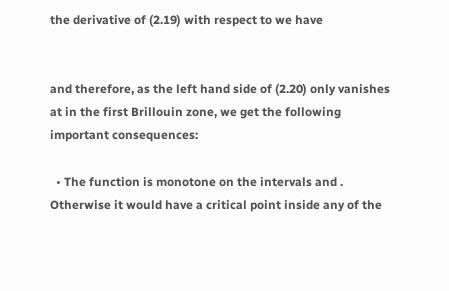the derivative of (2.19) with respect to we have


and therefore, as the left hand side of (2.20) only vanishes at in the first Brillouin zone, we get the following important consequences:

  • The function is monotone on the intervals and . Otherwise it would have a critical point inside any of the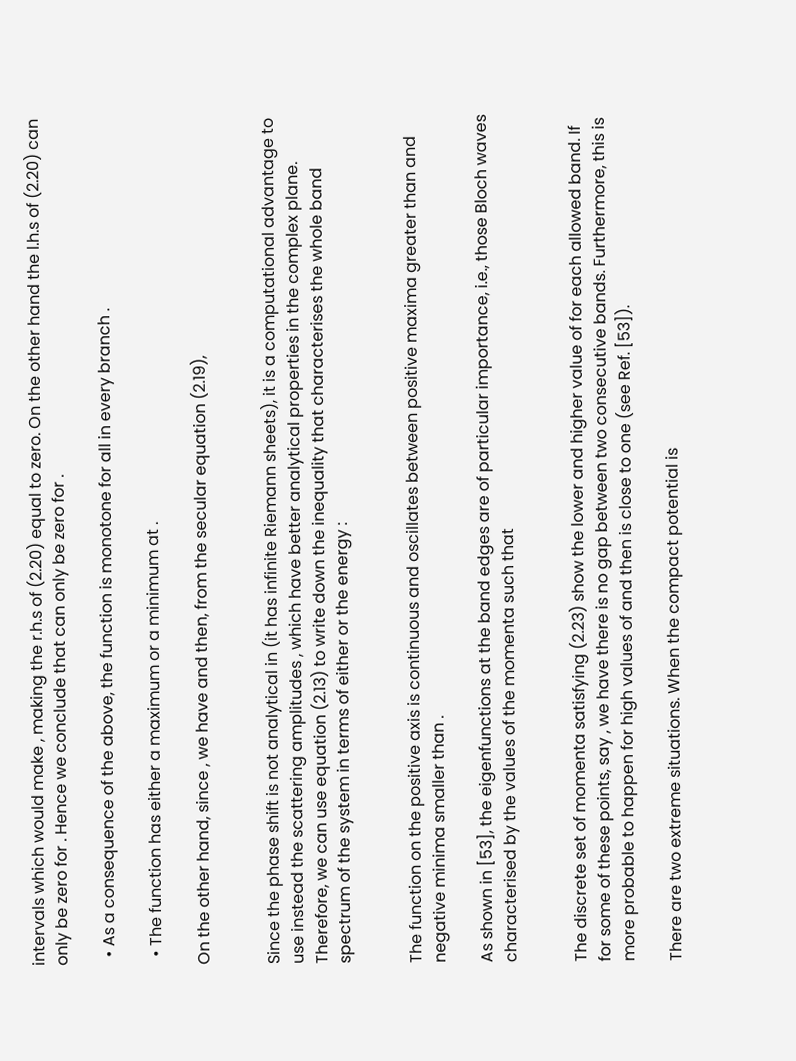intervals which would make , making the r.h.s of (2.20) equal to zero. On the other hand the l.h.s of (2.20) can only be zero for . Hence we conclude that can only be zero for .

  • As a consequence of the above, the function is monotone for all in every branch .

  • The function has either a maximum or a minimum at .

On the other hand, since , we have and then, from the secular equation (2.19),


Since the phase shift is not analytical in (it has infinite Riemann sheets), it is a computational advantage to use instead the scattering amplitudes , which have better analytical properties in the complex plane. Therefore, we can use equation (2.13) to write down the inequality that characterises the whole band spectrum of the system in terms of either or the energy :


The function on the positive axis is continuous and oscillates between positive maxima greater than and negative minima smaller than .

As shown in [53], the eigenfunctions at the band edges are of particular importance, i.e., those Bloch waves characterised by the values of the momenta such that


The discrete set of momenta satisfying (2.23) show the lower and higher value of for each allowed band. If for some of these points, say , we have there is no gap between two consecutive bands. Furthermore, this is more probable to happen for high values of and then is close to one (see Ref. [53]).

There are two extreme situations. When the compact potential is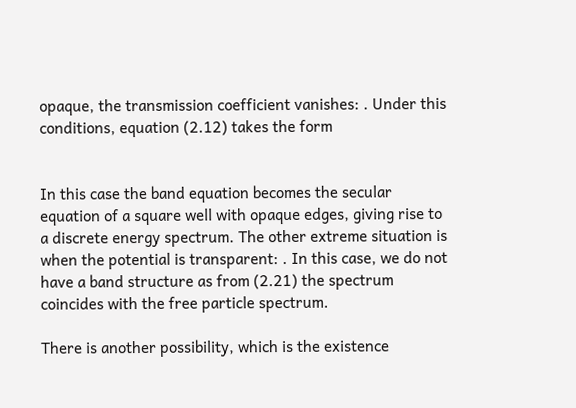opaque, the transmission coefficient vanishes: . Under this conditions, equation (2.12) takes the form


In this case the band equation becomes the secular equation of a square well with opaque edges, giving rise to a discrete energy spectrum. The other extreme situation is when the potential is transparent: . In this case, we do not have a band structure as from (2.21) the spectrum coincides with the free particle spectrum.

There is another possibility, which is the existence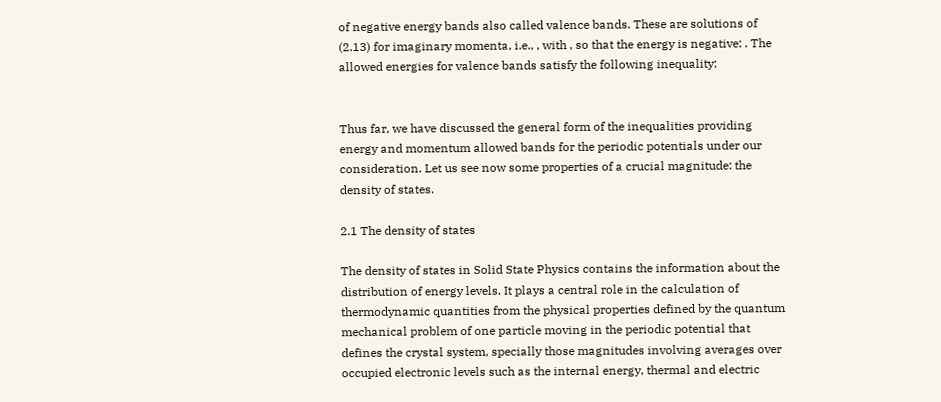of negative energy bands also called valence bands. These are solutions of (2.13) for imaginary momenta, i.e., , with , so that the energy is negative: . The allowed energies for valence bands satisfy the following inequality:


Thus far, we have discussed the general form of the inequalities providing energy and momentum allowed bands for the periodic potentials under our consideration. Let us see now some properties of a crucial magnitude: the density of states.

2.1 The density of states

The density of states in Solid State Physics contains the information about the distribution of energy levels. It plays a central role in the calculation of thermodynamic quantities from the physical properties defined by the quantum mechanical problem of one particle moving in the periodic potential that defines the crystal system, specially those magnitudes involving averages over occupied electronic levels such as the internal energy, thermal and electric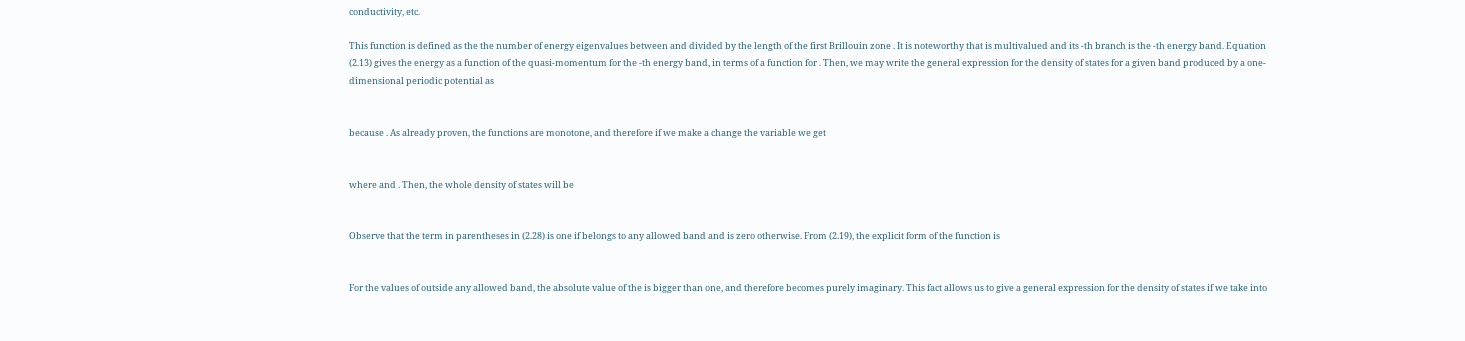conductivity, etc.

This function is defined as the the number of energy eigenvalues between and divided by the length of the first Brillouin zone . It is noteworthy that is multivalued and its -th branch is the -th energy band. Equation (2.13) gives the energy as a function of the quasi-momentum for the -th energy band, in terms of a function for . Then, we may write the general expression for the density of states for a given band produced by a one-dimensional periodic potential as


because . As already proven, the functions are monotone, and therefore if we make a change the variable we get


where and . Then, the whole density of states will be


Observe that the term in parentheses in (2.28) is one if belongs to any allowed band and is zero otherwise. From (2.19), the explicit form of the function is


For the values of outside any allowed band, the absolute value of the is bigger than one, and therefore becomes purely imaginary. This fact allows us to give a general expression for the density of states if we take into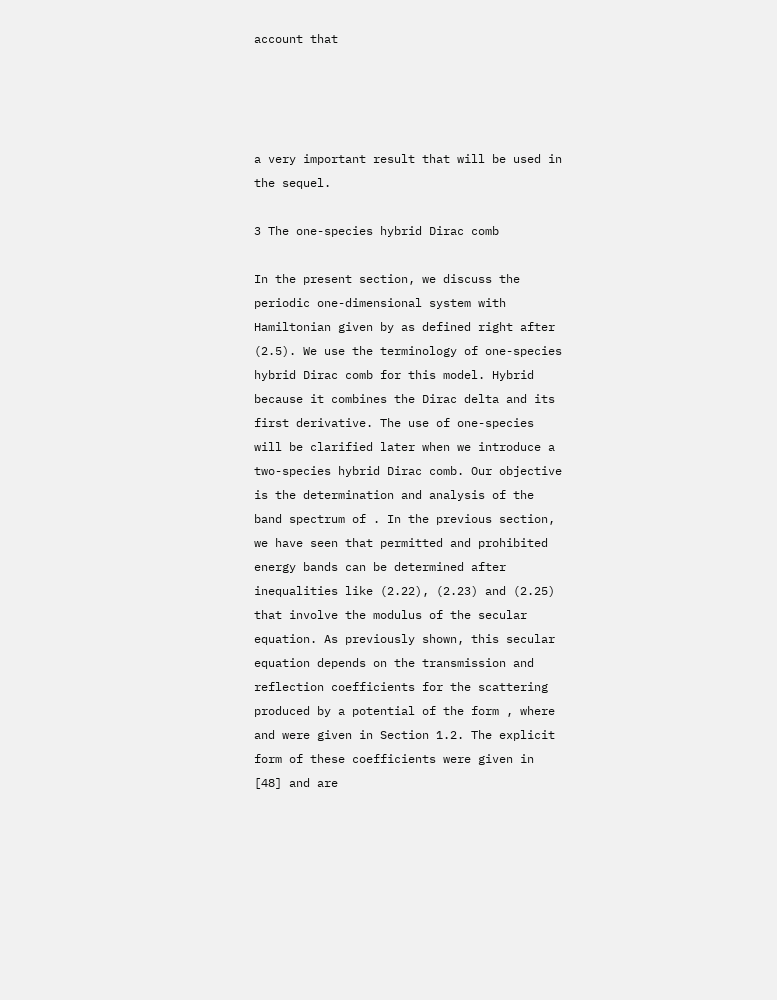account that




a very important result that will be used in the sequel.

3 The one-species hybrid Dirac comb

In the present section, we discuss the periodic one-dimensional system with Hamiltonian given by as defined right after (2.5). We use the terminology of one-species hybrid Dirac comb for this model. Hybrid because it combines the Dirac delta and its first derivative. The use of one-species will be clarified later when we introduce a two-species hybrid Dirac comb. Our objective is the determination and analysis of the band spectrum of . In the previous section, we have seen that permitted and prohibited energy bands can be determined after inequalities like (2.22), (2.23) and (2.25) that involve the modulus of the secular equation. As previously shown, this secular equation depends on the transmission and reflection coefficients for the scattering produced by a potential of the form , where and were given in Section 1.2. The explicit form of these coefficients were given in [48] and are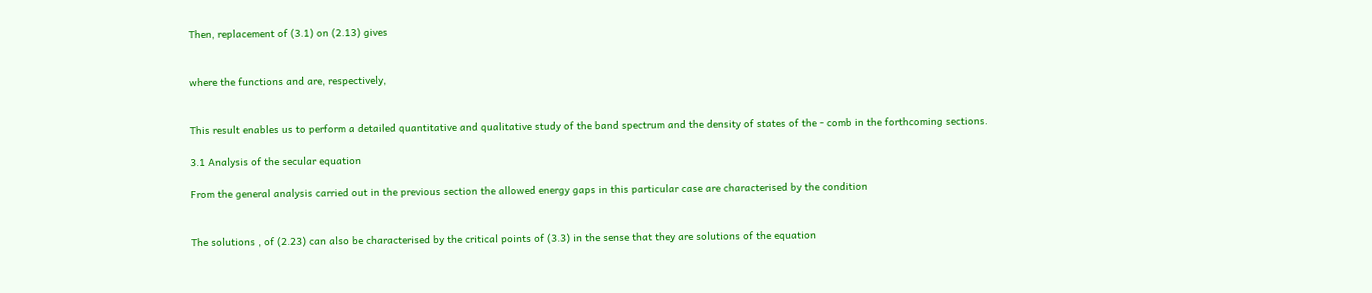Then, replacement of (3.1) on (2.13) gives


where the functions and are, respectively,


This result enables us to perform a detailed quantitative and qualitative study of the band spectrum and the density of states of the - comb in the forthcoming sections.

3.1 Analysis of the secular equation

From the general analysis carried out in the previous section the allowed energy gaps in this particular case are characterised by the condition


The solutions , of (2.23) can also be characterised by the critical points of (3.3) in the sense that they are solutions of the equation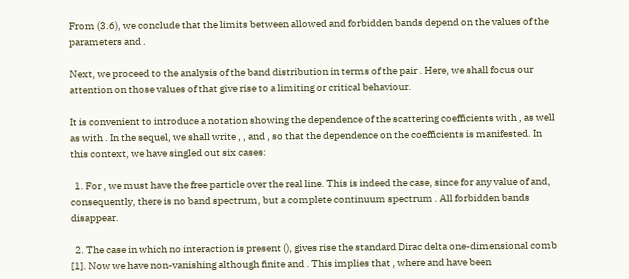From (3.6), we conclude that the limits between allowed and forbidden bands depend on the values of the parameters and .

Next, we proceed to the analysis of the band distribution in terms of the pair . Here, we shall focus our attention on those values of that give rise to a limiting or critical behaviour.

It is convenient to introduce a notation showing the dependence of the scattering coefficients with , as well as with . In the sequel, we shall write , , and , so that the dependence on the coefficients is manifested. In this context, we have singled out six cases:

  1. For , we must have the free particle over the real line. This is indeed the case, since for any value of and, consequently, there is no band spectrum, but a complete continuum spectrum . All forbidden bands disappear.

  2. The case in which no interaction is present (), gives rise the standard Dirac delta one-dimensional comb [1]. Now we have non-vanishing although finite and . This implies that , where and have been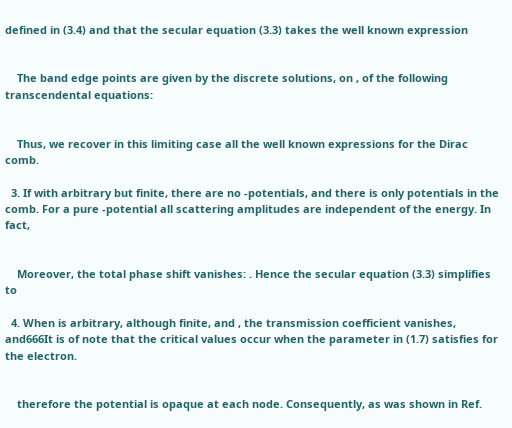defined in (3.4) and that the secular equation (3.3) takes the well known expression


    The band edge points are given by the discrete solutions, on , of the following transcendental equations:


    Thus, we recover in this limiting case all the well known expressions for the Dirac comb.

  3. If with arbitrary but finite, there are no -potentials, and there is only potentials in the comb. For a pure -potential all scattering amplitudes are independent of the energy. In fact,


    Moreover, the total phase shift vanishes: . Hence the secular equation (3.3) simplifies to

  4. When is arbitrary, although finite, and , the transmission coefficient vanishes, and666It is of note that the critical values occur when the parameter in (1.7) satisfies for the electron.


    therefore the potential is opaque at each node. Consequently, as was shown in Ref.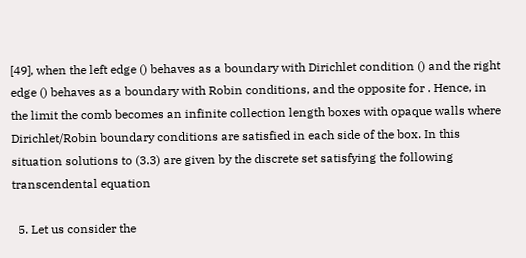[49], when the left edge () behaves as a boundary with Dirichlet condition () and the right edge () behaves as a boundary with Robin conditions, and the opposite for . Hence, in the limit the comb becomes an infinite collection length boxes with opaque walls where Dirichlet/Robin boundary conditions are satisfied in each side of the box. In this situation solutions to (3.3) are given by the discrete set satisfying the following transcendental equation

  5. Let us consider the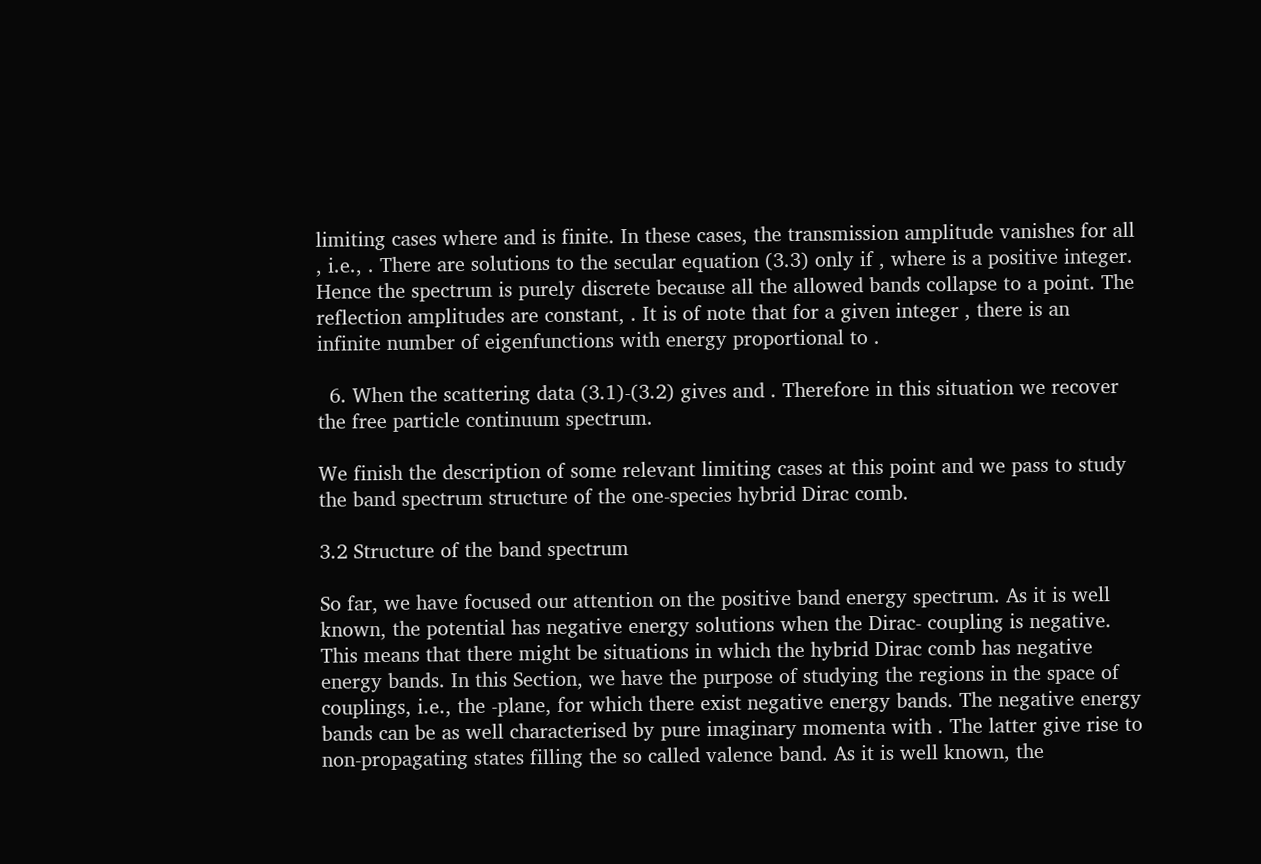limiting cases where and is finite. In these cases, the transmission amplitude vanishes for all , i.e., . There are solutions to the secular equation (3.3) only if , where is a positive integer. Hence the spectrum is purely discrete because all the allowed bands collapse to a point. The reflection amplitudes are constant, . It is of note that for a given integer , there is an infinite number of eigenfunctions with energy proportional to .

  6. When the scattering data (3.1)-(3.2) gives and . Therefore in this situation we recover the free particle continuum spectrum.

We finish the description of some relevant limiting cases at this point and we pass to study the band spectrum structure of the one-species hybrid Dirac comb.

3.2 Structure of the band spectrum

So far, we have focused our attention on the positive band energy spectrum. As it is well known, the potential has negative energy solutions when the Dirac- coupling is negative. This means that there might be situations in which the hybrid Dirac comb has negative energy bands. In this Section, we have the purpose of studying the regions in the space of couplings, i.e., the -plane, for which there exist negative energy bands. The negative energy bands can be as well characterised by pure imaginary momenta with . The latter give rise to non-propagating states filling the so called valence band. As it is well known, the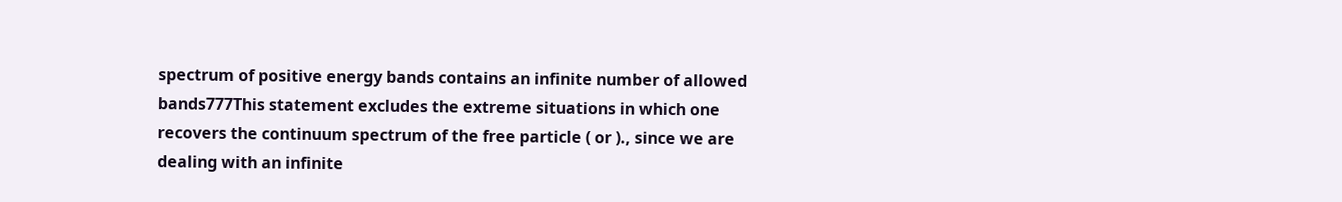spectrum of positive energy bands contains an infinite number of allowed bands777This statement excludes the extreme situations in which one recovers the continuum spectrum of the free particle ( or )., since we are dealing with an infinite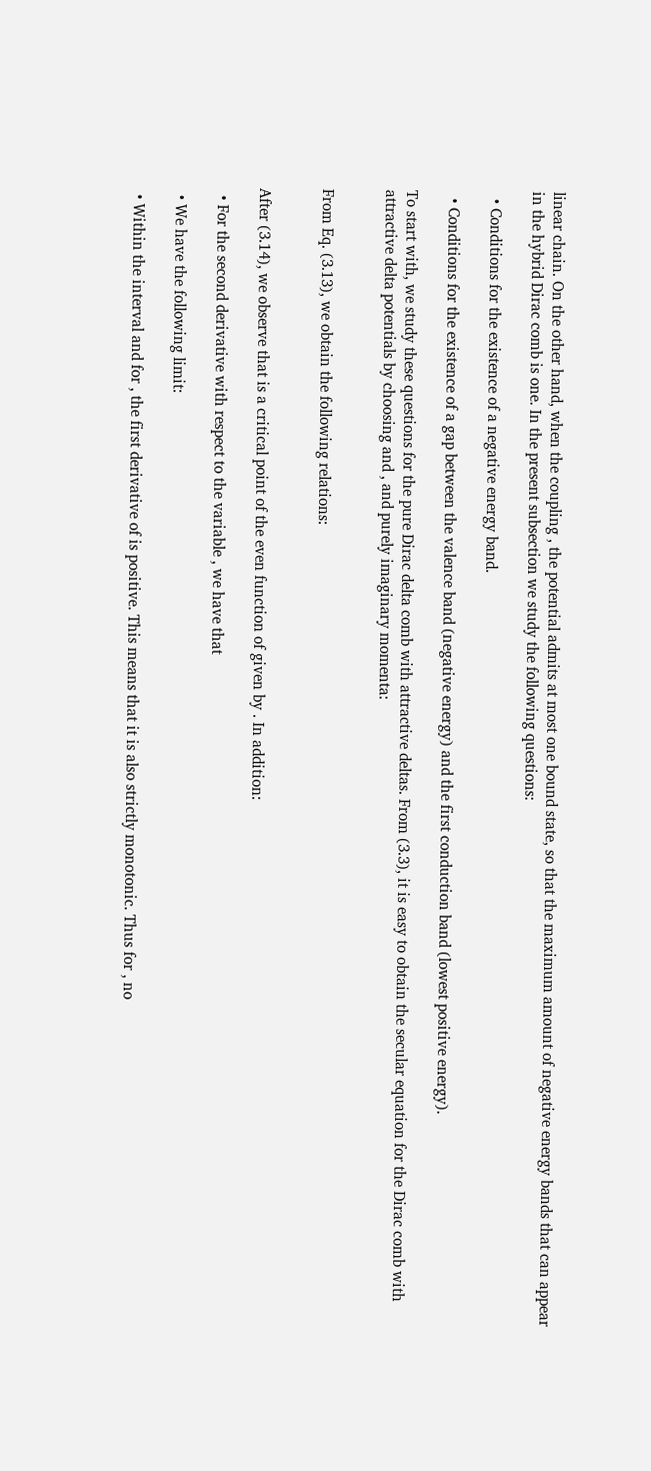linear chain. On the other hand, when the coupling , the potential admits at most one bound state, so that the maximum amount of negative energy bands that can appear in the hybrid Dirac comb is one. In the present subsection we study the following questions:

  • Conditions for the existence of a negative energy band.

  • Conditions for the existence of a gap between the valence band (negative energy) and the first conduction band (lowest positive energy).

To start with, we study these questions for the pure Dirac delta comb with attractive deltas. From (3.3), it is easy to obtain the secular equation for the Dirac comb with attractive delta potentials by choosing and , and purely imaginary momenta:


From Eq. (3.13), we obtain the following relations:


After (3.14), we observe that is a critical point of the even function of given by . In addition:

  • For the second derivative with respect to the variable , we have that

  • We have the following limit:

  • Within the interval and for , the first derivative of is positive. This means that it is also strictly monotonic. Thus for , no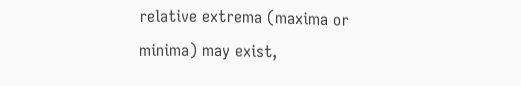relative extrema (maxima or minima) may exist,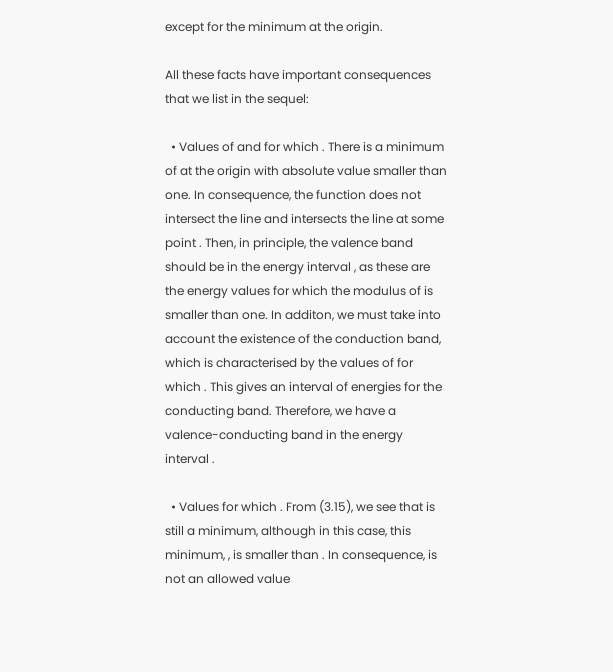except for the minimum at the origin.

All these facts have important consequences that we list in the sequel:

  • Values of and for which . There is a minimum of at the origin with absolute value smaller than one. In consequence, the function does not intersect the line and intersects the line at some point . Then, in principle, the valence band should be in the energy interval , as these are the energy values for which the modulus of is smaller than one. In additon, we must take into account the existence of the conduction band, which is characterised by the values of for which . This gives an interval of energies for the conducting band. Therefore, we have a valence-conducting band in the energy interval .

  • Values for which . From (3.15), we see that is still a minimum, although in this case, this minimum, , is smaller than . In consequence, is not an allowed value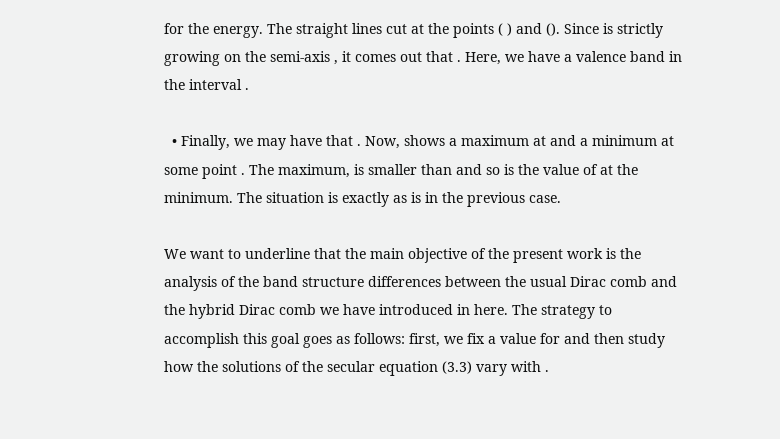for the energy. The straight lines cut at the points ( ) and (). Since is strictly growing on the semi-axis , it comes out that . Here, we have a valence band in the interval .

  • Finally, we may have that . Now, shows a maximum at and a minimum at some point . The maximum, is smaller than and so is the value of at the minimum. The situation is exactly as is in the previous case.

We want to underline that the main objective of the present work is the analysis of the band structure differences between the usual Dirac comb and the hybrid Dirac comb we have introduced in here. The strategy to accomplish this goal goes as follows: first, we fix a value for and then study how the solutions of the secular equation (3.3) vary with .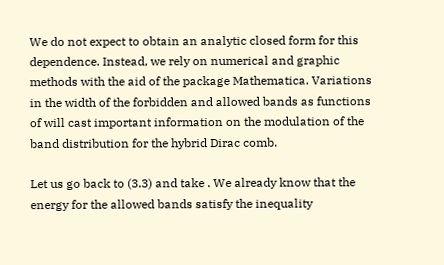We do not expect to obtain an analytic closed form for this dependence. Instead, we rely on numerical and graphic methods with the aid of the package Mathematica. Variations in the width of the forbidden and allowed bands as functions of will cast important information on the modulation of the band distribution for the hybrid Dirac comb.

Let us go back to (3.3) and take . We already know that the energy for the allowed bands satisfy the inequality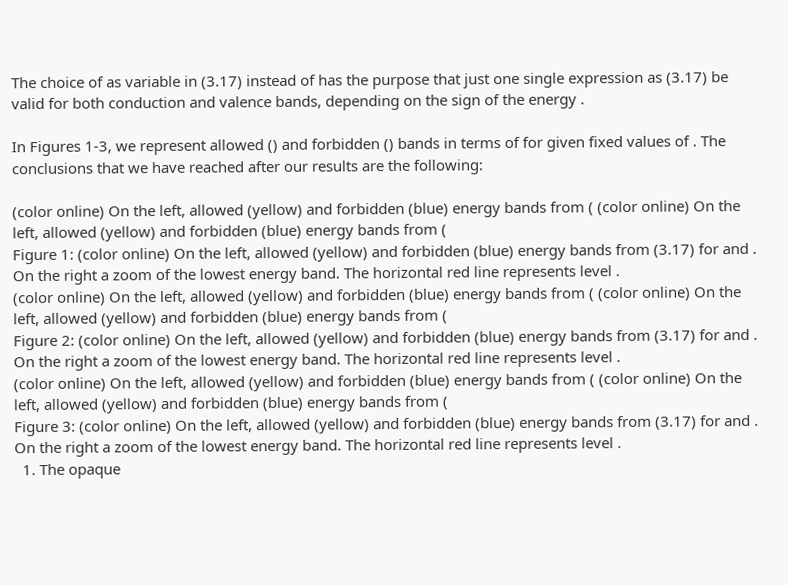The choice of as variable in (3.17) instead of has the purpose that just one single expression as (3.17) be valid for both conduction and valence bands, depending on the sign of the energy .

In Figures 1-3, we represent allowed () and forbidden () bands in terms of for given fixed values of . The conclusions that we have reached after our results are the following:

(color online) On the left, allowed (yellow) and forbidden (blue) energy bands from ( (color online) On the left, allowed (yellow) and forbidden (blue) energy bands from (
Figure 1: (color online) On the left, allowed (yellow) and forbidden (blue) energy bands from (3.17) for and . On the right a zoom of the lowest energy band. The horizontal red line represents level .
(color online) On the left, allowed (yellow) and forbidden (blue) energy bands from ( (color online) On the left, allowed (yellow) and forbidden (blue) energy bands from (
Figure 2: (color online) On the left, allowed (yellow) and forbidden (blue) energy bands from (3.17) for and . On the right a zoom of the lowest energy band. The horizontal red line represents level .
(color online) On the left, allowed (yellow) and forbidden (blue) energy bands from ( (color online) On the left, allowed (yellow) and forbidden (blue) energy bands from (
Figure 3: (color online) On the left, allowed (yellow) and forbidden (blue) energy bands from (3.17) for and . On the right a zoom of the lowest energy band. The horizontal red line represents level .
  1. The opaque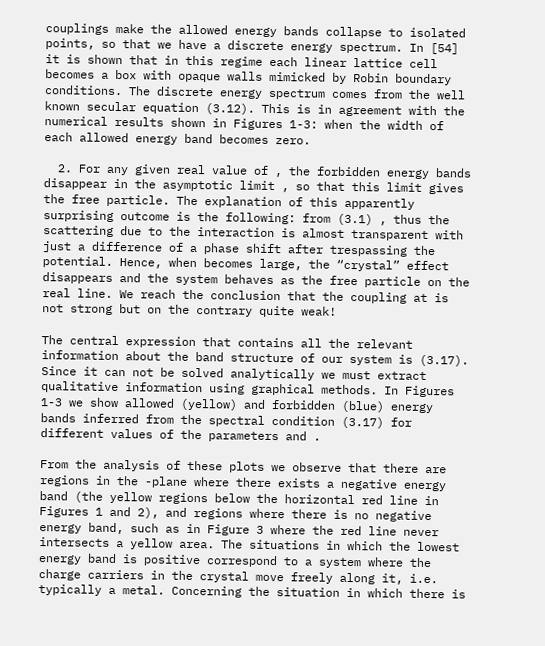couplings make the allowed energy bands collapse to isolated points, so that we have a discrete energy spectrum. In [54] it is shown that in this regime each linear lattice cell becomes a box with opaque walls mimicked by Robin boundary conditions. The discrete energy spectrum comes from the well known secular equation (3.12). This is in agreement with the numerical results shown in Figures 1-3: when the width of each allowed energy band becomes zero.

  2. For any given real value of , the forbidden energy bands disappear in the asymptotic limit , so that this limit gives the free particle. The explanation of this apparently surprising outcome is the following: from (3.1) , thus the scattering due to the interaction is almost transparent with just a difference of a phase shift after trespassing the potential. Hence, when becomes large, the “crystal” effect disappears and the system behaves as the free particle on the real line. We reach the conclusion that the coupling at is not strong but on the contrary quite weak!

The central expression that contains all the relevant information about the band structure of our system is (3.17). Since it can not be solved analytically we must extract qualitative information using graphical methods. In Figures 1-3 we show allowed (yellow) and forbidden (blue) energy bands inferred from the spectral condition (3.17) for different values of the parameters and .

From the analysis of these plots we observe that there are regions in the -plane where there exists a negative energy band (the yellow regions below the horizontal red line in Figures 1 and 2), and regions where there is no negative energy band, such as in Figure 3 where the red line never intersects a yellow area. The situations in which the lowest energy band is positive correspond to a system where the charge carriers in the crystal move freely along it, i.e. typically a metal. Concerning the situation in which there is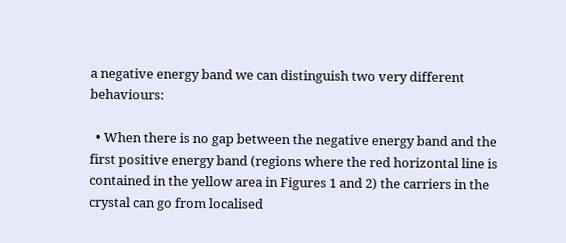a negative energy band we can distinguish two very different behaviours:

  • When there is no gap between the negative energy band and the first positive energy band (regions where the red horizontal line is contained in the yellow area in Figures 1 and 2) the carriers in the crystal can go from localised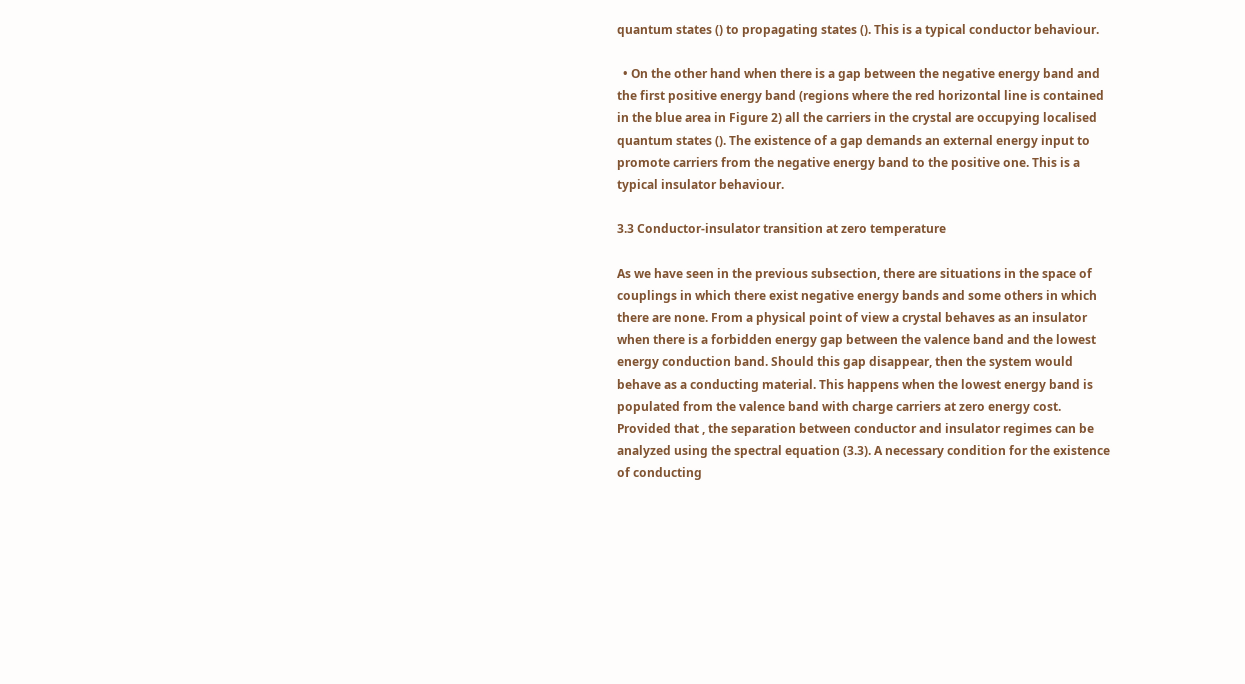quantum states () to propagating states (). This is a typical conductor behaviour.

  • On the other hand when there is a gap between the negative energy band and the first positive energy band (regions where the red horizontal line is contained in the blue area in Figure 2) all the carriers in the crystal are occupying localised quantum states (). The existence of a gap demands an external energy input to promote carriers from the negative energy band to the positive one. This is a typical insulator behaviour.

3.3 Conductor-insulator transition at zero temperature

As we have seen in the previous subsection, there are situations in the space of couplings in which there exist negative energy bands and some others in which there are none. From a physical point of view a crystal behaves as an insulator when there is a forbidden energy gap between the valence band and the lowest energy conduction band. Should this gap disappear, then the system would behave as a conducting material. This happens when the lowest energy band is populated from the valence band with charge carriers at zero energy cost. Provided that , the separation between conductor and insulator regimes can be analyzed using the spectral equation (3.3). A necessary condition for the existence of conducting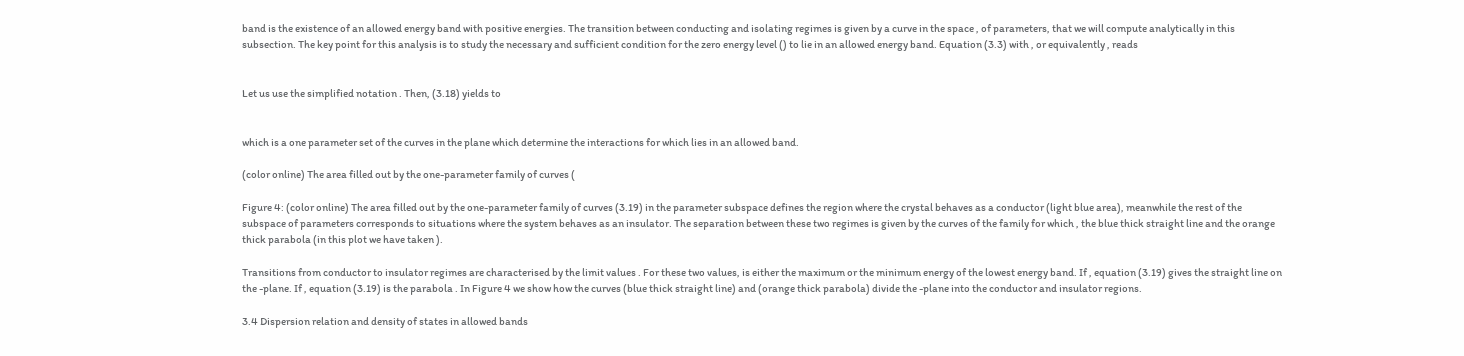band is the existence of an allowed energy band with positive energies. The transition between conducting and isolating regimes is given by a curve in the space , of parameters, that we will compute analytically in this subsection. The key point for this analysis is to study the necessary and sufficient condition for the zero energy level () to lie in an allowed energy band. Equation (3.3) with , or equivalently , reads


Let us use the simplified notation . Then, (3.18) yields to


which is a one parameter set of the curves in the plane which determine the interactions for which lies in an allowed band.

(color online) The area filled out by the one-parameter family of curves (

Figure 4: (color online) The area filled out by the one-parameter family of curves (3.19) in the parameter subspace defines the region where the crystal behaves as a conductor (light blue area), meanwhile the rest of the subspace of parameters corresponds to situations where the system behaves as an insulator. The separation between these two regimes is given by the curves of the family for which , the blue thick straight line and the orange thick parabola (in this plot we have taken ).

Transitions from conductor to insulator regimes are characterised by the limit values . For these two values, is either the maximum or the minimum energy of the lowest energy band. If , equation (3.19) gives the straight line on the -plane. If , equation (3.19) is the parabola . In Figure 4 we show how the curves (blue thick straight line) and (orange thick parabola) divide the -plane into the conductor and insulator regions.

3.4 Dispersion relation and density of states in allowed bands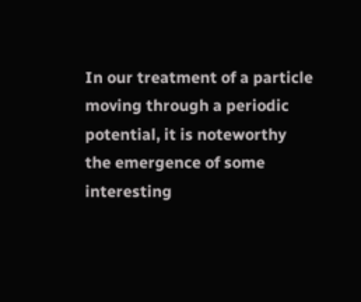In our treatment of a particle moving through a periodic potential, it is noteworthy the emergence of some interesting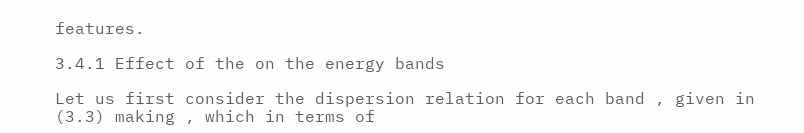features.

3.4.1 Effect of the on the energy bands

Let us first consider the dispersion relation for each band , given in (3.3) making , which in terms of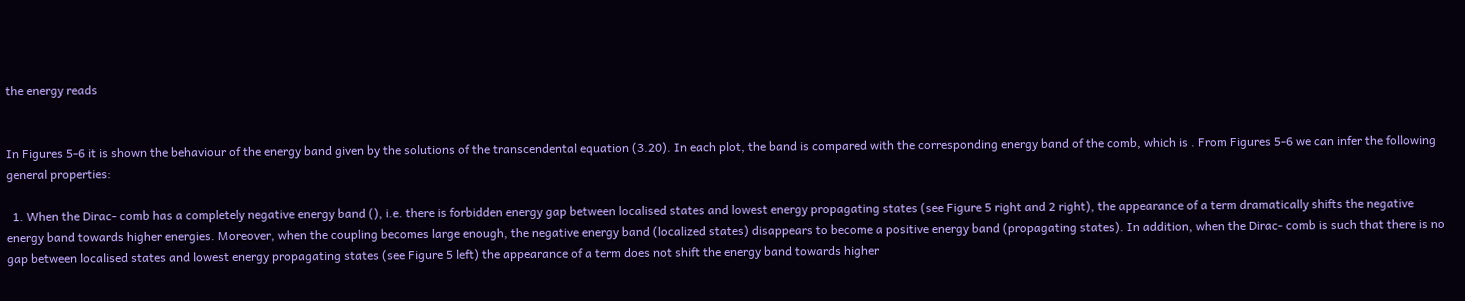the energy reads


In Figures 5-6 it is shown the behaviour of the energy band given by the solutions of the transcendental equation (3.20). In each plot, the band is compared with the corresponding energy band of the comb, which is . From Figures 5-6 we can infer the following general properties:

  1. When the Dirac- comb has a completely negative energy band (), i.e. there is forbidden energy gap between localised states and lowest energy propagating states (see Figure 5 right and 2 right), the appearance of a term dramatically shifts the negative energy band towards higher energies. Moreover, when the coupling becomes large enough, the negative energy band (localized states) disappears to become a positive energy band (propagating states). In addition, when the Dirac- comb is such that there is no gap between localised states and lowest energy propagating states (see Figure 5 left) the appearance of a term does not shift the energy band towards higher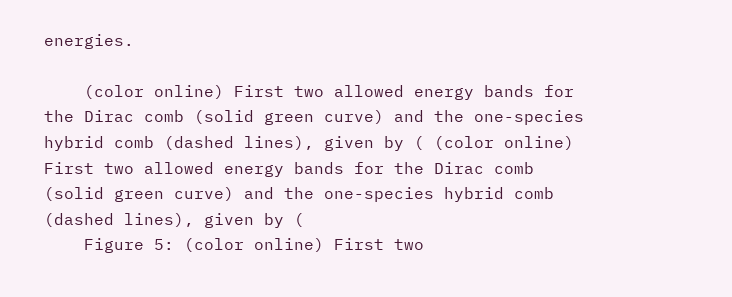energies.

    (color online) First two allowed energy bands for the Dirac comb (solid green curve) and the one-species hybrid comb (dashed lines), given by ( (color online) First two allowed energy bands for the Dirac comb (solid green curve) and the one-species hybrid comb (dashed lines), given by (
    Figure 5: (color online) First two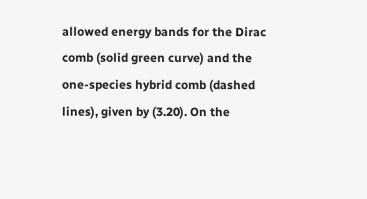allowed energy bands for the Dirac comb (solid green curve) and the one-species hybrid comb (dashed lines), given by (3.20). On the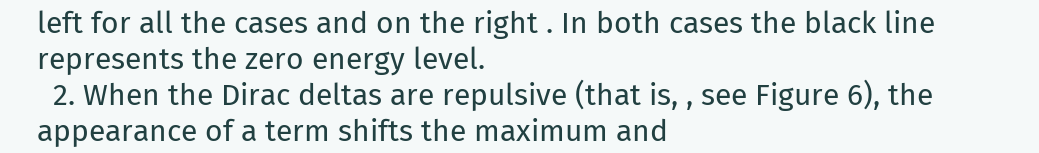left for all the cases and on the right . In both cases the black line represents the zero energy level.
  2. When the Dirac deltas are repulsive (that is, , see Figure 6), the appearance of a term shifts the maximum and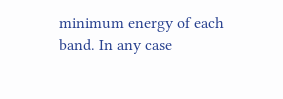minimum energy of each band. In any case